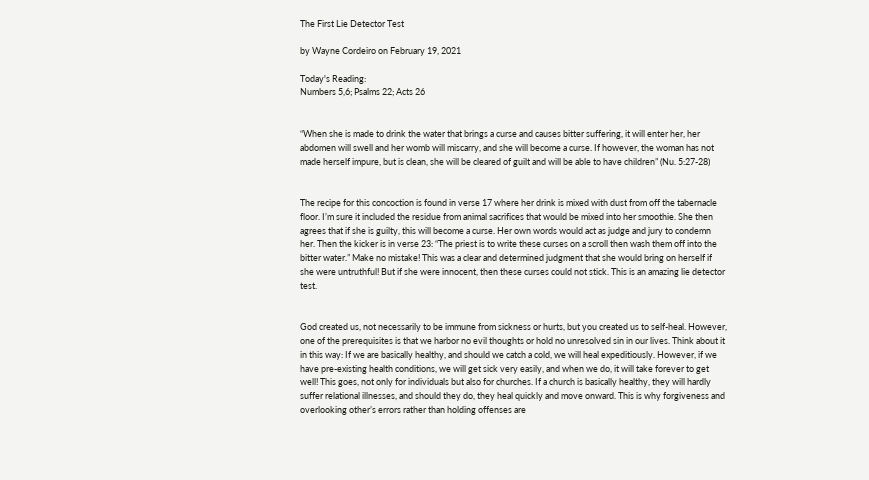The First Lie Detector Test

by Wayne Cordeiro on February 19, 2021

Today's Reading:
Numbers 5,6; Psalms 22; Acts 26


“When she is made to drink the water that brings a curse and causes bitter suffering, it will enter her, her abdomen will swell and her womb will miscarry, and she will become a curse. If however, the woman has not made herself impure, but is clean, she will be cleared of guilt and will be able to have children” (Nu. 5:27-28)


The recipe for this concoction is found in verse 17 where her drink is mixed with dust from off the tabernacle floor. I’m sure it included the residue from animal sacrifices that would be mixed into her smoothie. She then agrees that if she is guilty, this will become a curse. Her own words would act as judge and jury to condemn her. Then the kicker is in verse 23: “The priest is to write these curses on a scroll then wash them off into the bitter water.” Make no mistake! This was a clear and determined judgment that she would bring on herself if she were untruthful! But if she were innocent, then these curses could not stick. This is an amazing lie detector test.


God created us, not necessarily to be immune from sickness or hurts, but you created us to self-heal. However, one of the prerequisites is that we harbor no evil thoughts or hold no unresolved sin in our lives. Think about it in this way: If we are basically healthy, and should we catch a cold, we will heal expeditiously. However, if we have pre-existing health conditions, we will get sick very easily, and when we do, it will take forever to get well! This goes, not only for individuals but also for churches. If a church is basically healthy, they will hardly suffer relational illnesses, and should they do, they heal quickly and move onward. This is why forgiveness and overlooking other’s errors rather than holding offenses are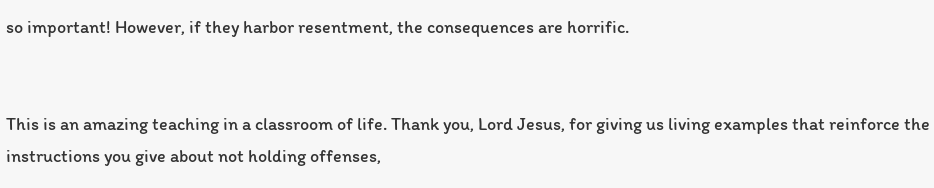so important! However, if they harbor resentment, the consequences are horrific.


This is an amazing teaching in a classroom of life. Thank you, Lord Jesus, for giving us living examples that reinforce the instructions you give about not holding offenses,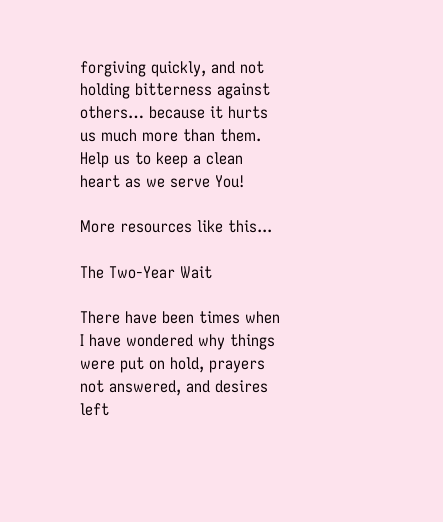forgiving quickly, and not holding bitterness against others… because it hurts us much more than them. Help us to keep a clean heart as we serve You!

More resources like this...

The Two-Year Wait

There have been times when I have wondered why things were put on hold, prayers not answered, and desires left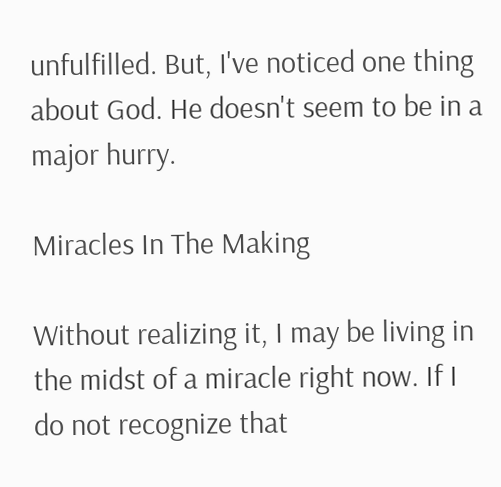unfulfilled. But, I've noticed one thing about God. He doesn't seem to be in a major hurry.

Miracles In The Making

Without realizing it, I may be living in the midst of a miracle right now. If I do not recognize that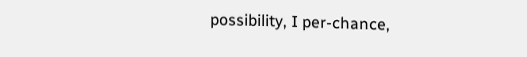possibility, I per-chance,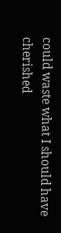could waste what I should have cherished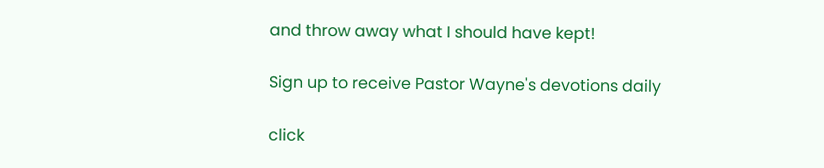and throw away what I should have kept!

Sign up to receive Pastor Wayne's devotions daily

click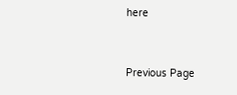here


Previous Page